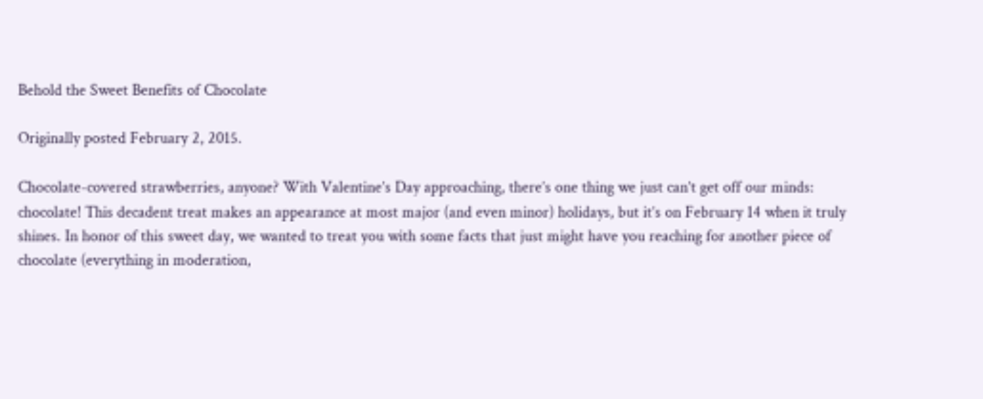Behold the Sweet Benefits of Chocolate

Originally posted February 2, 2015.

Chocolate-covered strawberries, anyone? With Valentine’s Day approaching, there’s one thing we just can’t get off our minds: chocolate! This decadent treat makes an appearance at most major (and even minor) holidays, but it’s on February 14 when it truly shines. In honor of this sweet day, we wanted to treat you with some facts that just might have you reaching for another piece of chocolate (everything in moderation,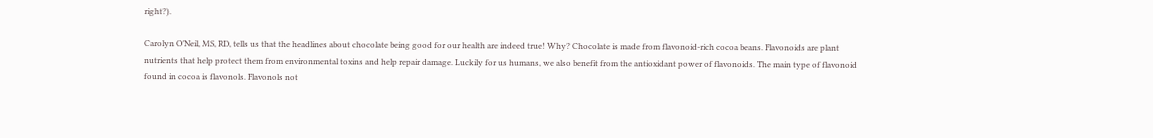right?).

Carolyn O’Neil, MS, RD, tells us that the headlines about chocolate being good for our health are indeed true! Why? Chocolate is made from flavonoid-rich cocoa beans. Flavonoids are plant nutrients that help protect them from environmental toxins and help repair damage. Luckily for us humans, we also benefit from the antioxidant power of flavonoids. The main type of flavonoid found in cocoa is flavonols. Flavonols not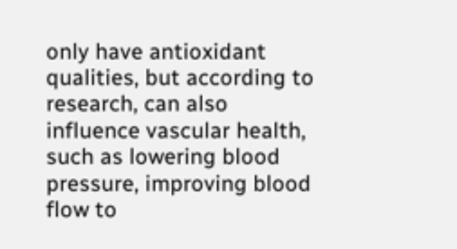only have antioxidant qualities, but according to research, can also influence vascular health, such as lowering blood pressure, improving blood flow to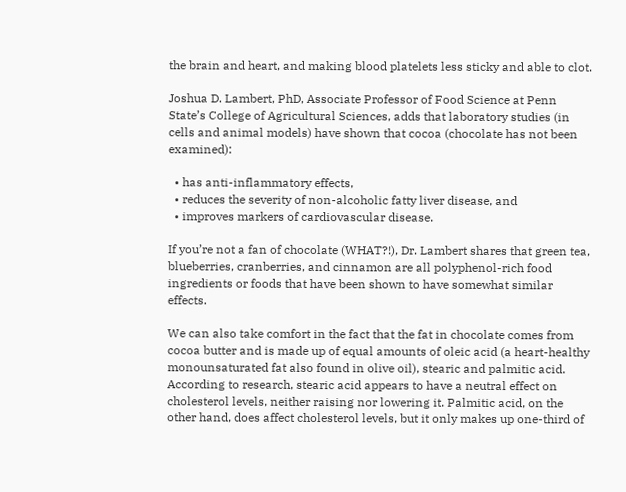the brain and heart, and making blood platelets less sticky and able to clot.

Joshua D. Lambert, PhD, Associate Professor of Food Science at Penn State’s College of Agricultural Sciences, adds that laboratory studies (in cells and animal models) have shown that cocoa (chocolate has not been examined):

  • has anti-inflammatory effects,
  • reduces the severity of non-alcoholic fatty liver disease, and
  • improves markers of cardiovascular disease.

If you’re not a fan of chocolate (WHAT?!), Dr. Lambert shares that green tea, blueberries, cranberries, and cinnamon are all polyphenol-rich food ingredients or foods that have been shown to have somewhat similar effects.

We can also take comfort in the fact that the fat in chocolate comes from cocoa butter and is made up of equal amounts of oleic acid (a heart-healthy monounsaturated fat also found in olive oil), stearic and palmitic acid. According to research, stearic acid appears to have a neutral effect on cholesterol levels, neither raising nor lowering it. Palmitic acid, on the other hand, does affect cholesterol levels, but it only makes up one-third of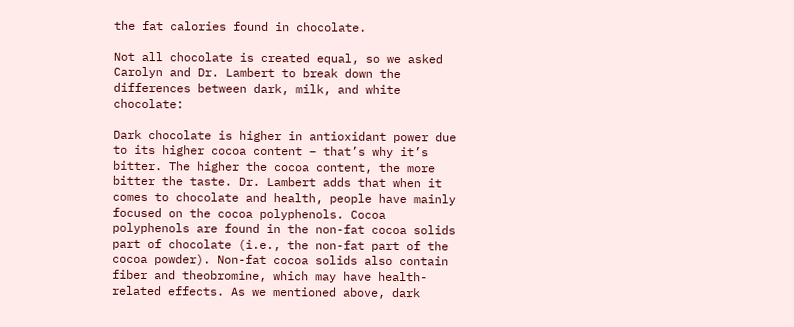the fat calories found in chocolate.

Not all chocolate is created equal, so we asked Carolyn and Dr. Lambert to break down the differences between dark, milk, and white chocolate:

Dark chocolate is higher in antioxidant power due to its higher cocoa content – that’s why it’s bitter. The higher the cocoa content, the more bitter the taste. Dr. Lambert adds that when it comes to chocolate and health, people have mainly focused on the cocoa polyphenols. Cocoa polyphenols are found in the non-fat cocoa solids part of chocolate (i.e., the non-fat part of the cocoa powder). Non-fat cocoa solids also contain fiber and theobromine, which may have health-related effects. As we mentioned above, dark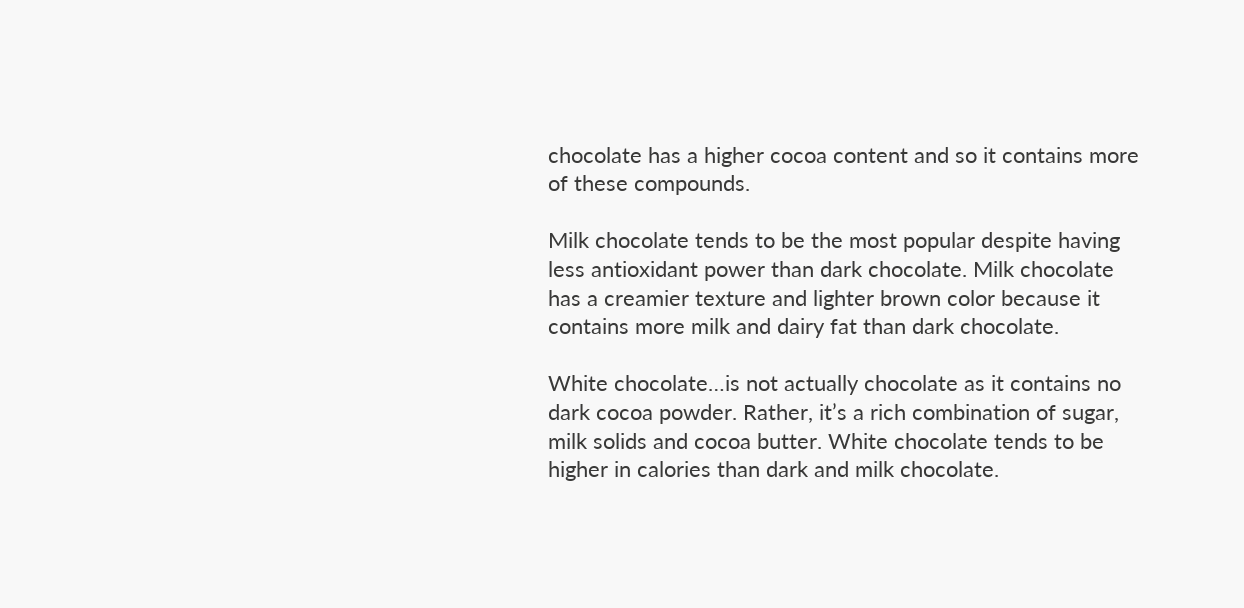chocolate has a higher cocoa content and so it contains more of these compounds.

Milk chocolate tends to be the most popular despite having less antioxidant power than dark chocolate. Milk chocolate has a creamier texture and lighter brown color because it contains more milk and dairy fat than dark chocolate.

White chocolate…is not actually chocolate as it contains no dark cocoa powder. Rather, it’s a rich combination of sugar, milk solids and cocoa butter. White chocolate tends to be higher in calories than dark and milk chocolate.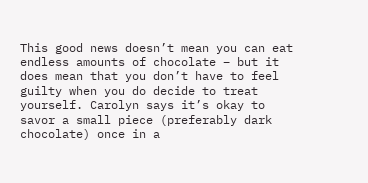This good news doesn’t mean you can eat endless amounts of chocolate – but it does mean that you don’t have to feel guilty when you do decide to treat yourself. Carolyn says it’s okay to savor a small piece (preferably dark chocolate) once in a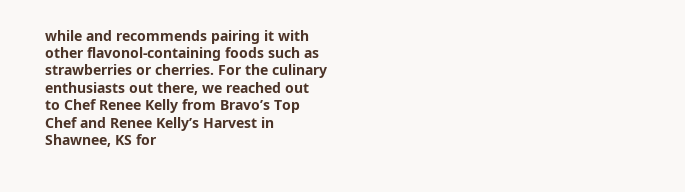while and recommends pairing it with other flavonol-containing foods such as strawberries or cherries. For the culinary enthusiasts out there, we reached out to Chef Renee Kelly from Bravo’s Top Chef and Renee Kelly’s Harvest in Shawnee, KS for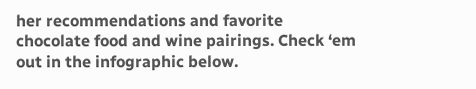her recommendations and favorite chocolate food and wine pairings. Check ‘em out in the infographic below.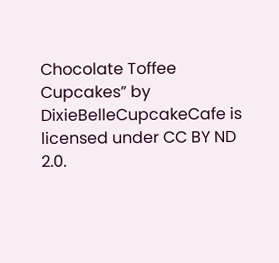Chocolate Toffee Cupcakes” by DixieBelleCupcakeCafe is licensed under CC BY ND 2.0.